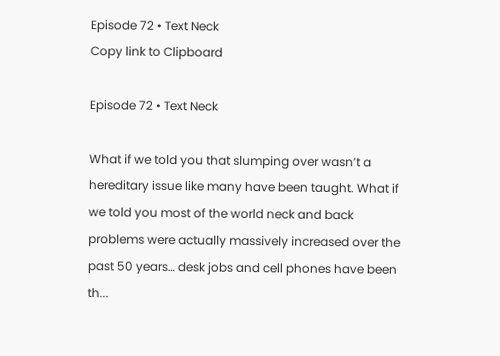Episode 72 • Text Neck
Copy link to Clipboard

Episode 72 • Text Neck

What if we told you that slumping over wasn’t a hereditary issue like many have been taught. What if we told you most of the world neck and back problems were actually massively increased over the past 50 years… desk jobs and cell phones have been th...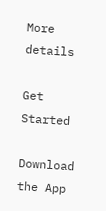More details

Get Started

Download the App